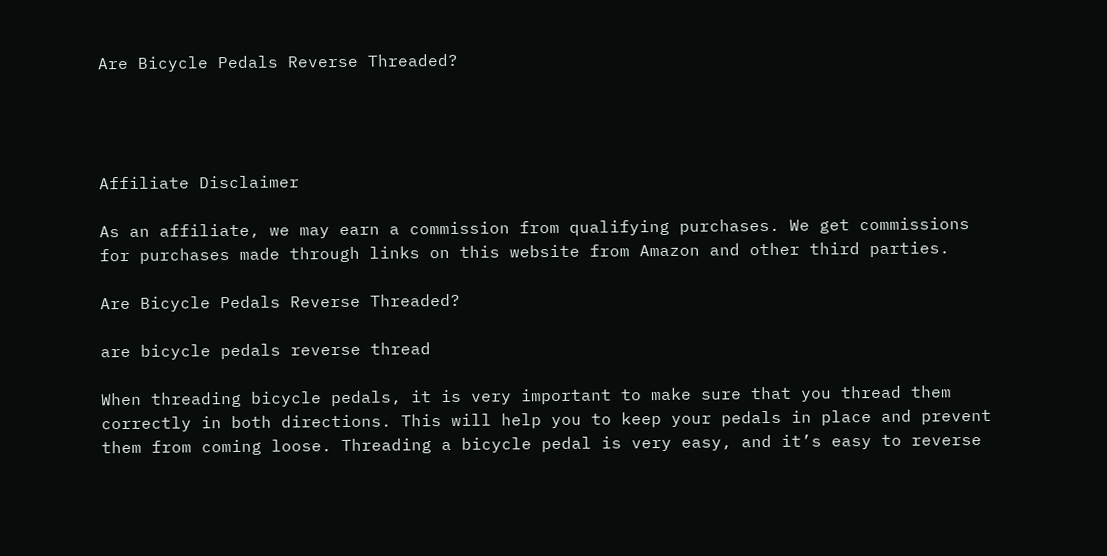Are Bicycle Pedals Reverse Threaded?




Affiliate Disclaimer

As an affiliate, we may earn a commission from qualifying purchases. We get commissions for purchases made through links on this website from Amazon and other third parties.

Are Bicycle Pedals Reverse Threaded?

are bicycle pedals reverse thread

When threading bicycle pedals, it is very important to make sure that you thread them correctly in both directions. This will help you to keep your pedals in place and prevent them from coming loose. Threading a bicycle pedal is very easy, and it’s easy to reverse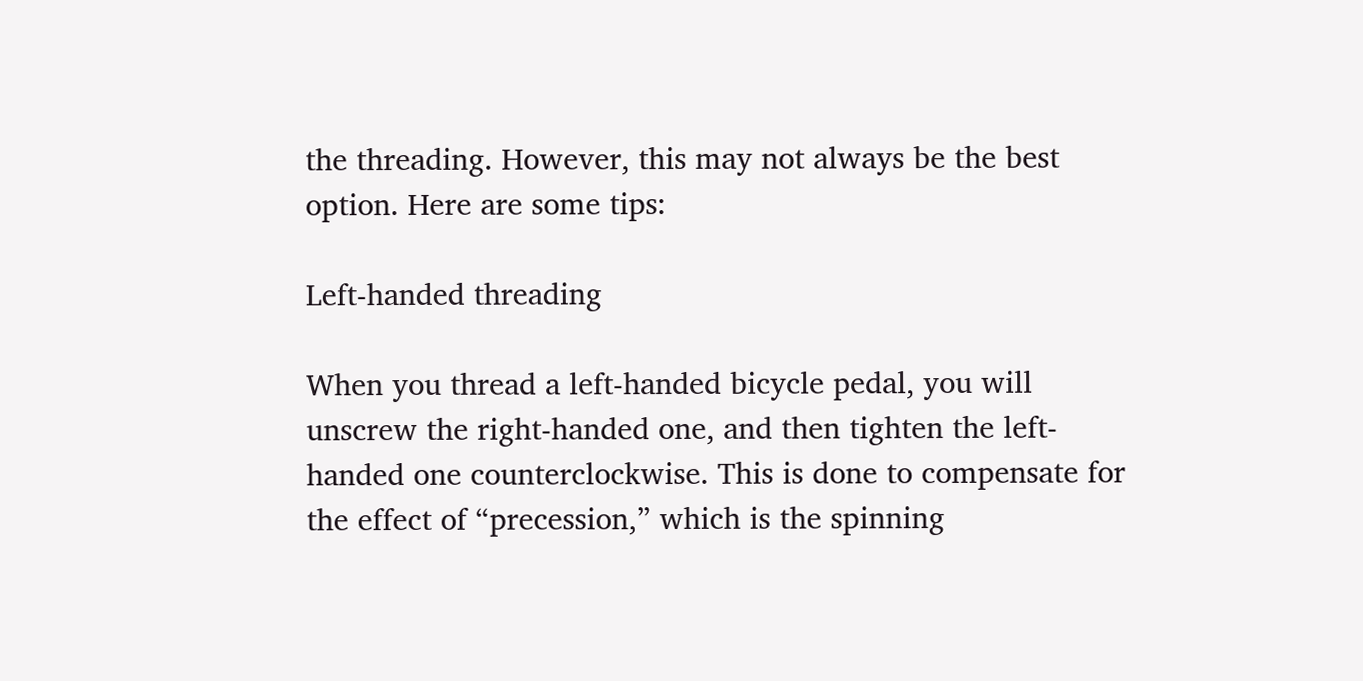the threading. However, this may not always be the best option. Here are some tips:

Left-handed threading

When you thread a left-handed bicycle pedal, you will unscrew the right-handed one, and then tighten the left-handed one counterclockwise. This is done to compensate for the effect of “precession,” which is the spinning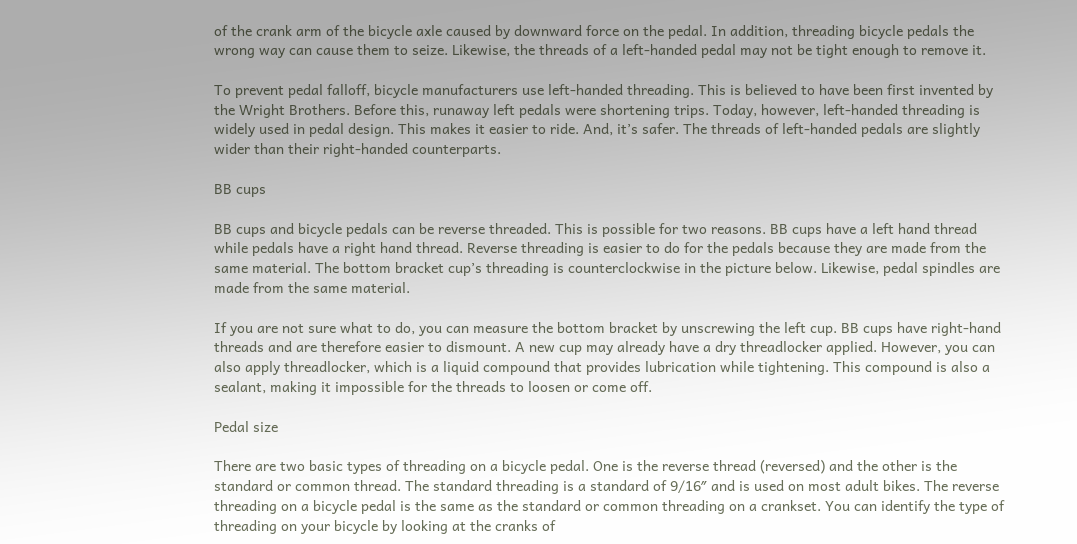of the crank arm of the bicycle axle caused by downward force on the pedal. In addition, threading bicycle pedals the wrong way can cause them to seize. Likewise, the threads of a left-handed pedal may not be tight enough to remove it.

To prevent pedal falloff, bicycle manufacturers use left-handed threading. This is believed to have been first invented by the Wright Brothers. Before this, runaway left pedals were shortening trips. Today, however, left-handed threading is widely used in pedal design. This makes it easier to ride. And, it’s safer. The threads of left-handed pedals are slightly wider than their right-handed counterparts.

BB cups

BB cups and bicycle pedals can be reverse threaded. This is possible for two reasons. BB cups have a left hand thread while pedals have a right hand thread. Reverse threading is easier to do for the pedals because they are made from the same material. The bottom bracket cup’s threading is counterclockwise in the picture below. Likewise, pedal spindles are made from the same material.

If you are not sure what to do, you can measure the bottom bracket by unscrewing the left cup. BB cups have right-hand threads and are therefore easier to dismount. A new cup may already have a dry threadlocker applied. However, you can also apply threadlocker, which is a liquid compound that provides lubrication while tightening. This compound is also a sealant, making it impossible for the threads to loosen or come off.

Pedal size

There are two basic types of threading on a bicycle pedal. One is the reverse thread (reversed) and the other is the standard or common thread. The standard threading is a standard of 9/16″ and is used on most adult bikes. The reverse threading on a bicycle pedal is the same as the standard or common threading on a crankset. You can identify the type of threading on your bicycle by looking at the cranks of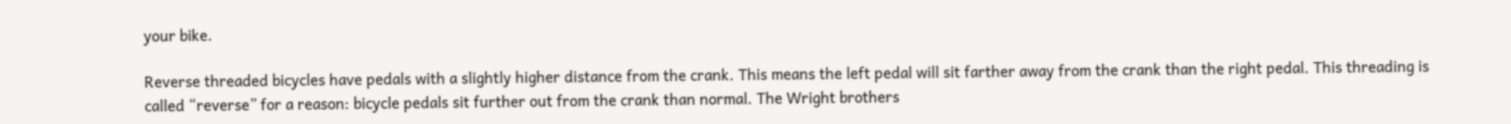your bike.

Reverse threaded bicycles have pedals with a slightly higher distance from the crank. This means the left pedal will sit farther away from the crank than the right pedal. This threading is called “reverse” for a reason: bicycle pedals sit further out from the crank than normal. The Wright brothers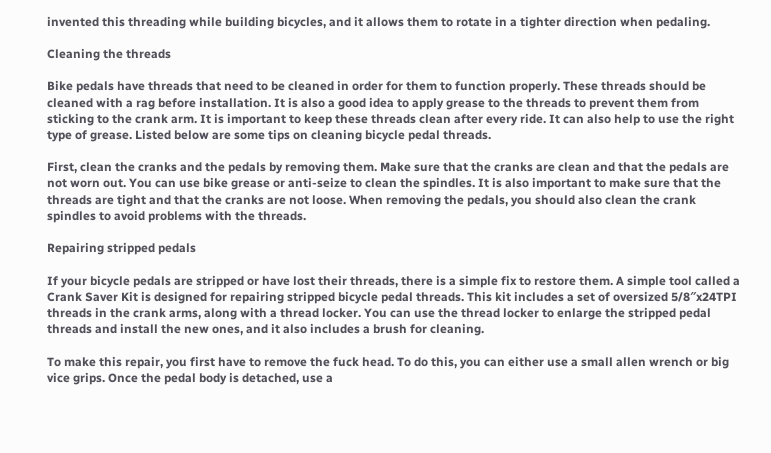invented this threading while building bicycles, and it allows them to rotate in a tighter direction when pedaling.

Cleaning the threads

Bike pedals have threads that need to be cleaned in order for them to function properly. These threads should be cleaned with a rag before installation. It is also a good idea to apply grease to the threads to prevent them from sticking to the crank arm. It is important to keep these threads clean after every ride. It can also help to use the right type of grease. Listed below are some tips on cleaning bicycle pedal threads.

First, clean the cranks and the pedals by removing them. Make sure that the cranks are clean and that the pedals are not worn out. You can use bike grease or anti-seize to clean the spindles. It is also important to make sure that the threads are tight and that the cranks are not loose. When removing the pedals, you should also clean the crank spindles to avoid problems with the threads.

Repairing stripped pedals

If your bicycle pedals are stripped or have lost their threads, there is a simple fix to restore them. A simple tool called a Crank Saver Kit is designed for repairing stripped bicycle pedal threads. This kit includes a set of oversized 5/8″x24TPI threads in the crank arms, along with a thread locker. You can use the thread locker to enlarge the stripped pedal threads and install the new ones, and it also includes a brush for cleaning.

To make this repair, you first have to remove the fuck head. To do this, you can either use a small allen wrench or big vice grips. Once the pedal body is detached, use a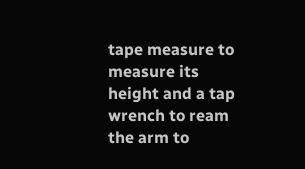tape measure to measure its height and a tap wrench to ream the arm to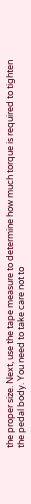the proper size. Next, use the tape measure to determine how much torque is required to tighten the pedal body. You need to take care not to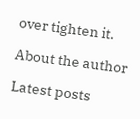over tighten it.

About the author

Latest posts